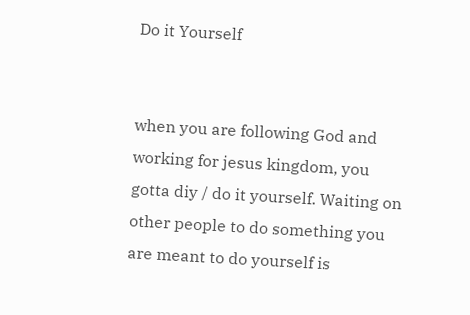Do it Yourself


when you are following God and working for jesus kingdom, you gotta diy / do it yourself. Waiting on other people to do something you are meant to do yourself is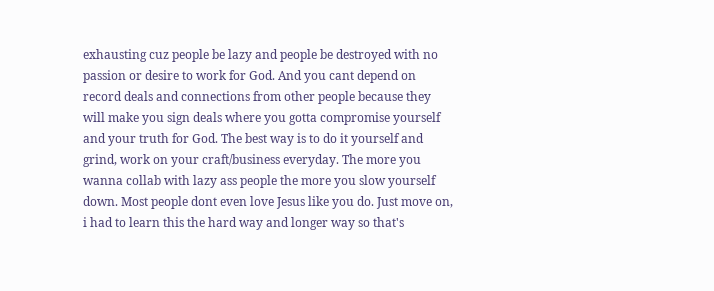exhausting cuz people be lazy and people be destroyed with no passion or desire to work for God. And you cant depend on record deals and connections from other people because they will make you sign deals where you gotta compromise yourself and your truth for God. The best way is to do it yourself and grind, work on your craft/business everyday. The more you wanna collab with lazy ass people the more you slow yourself down. Most people dont even love Jesus like you do. Just move on, i had to learn this the hard way and longer way so that's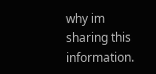why im sharing this information.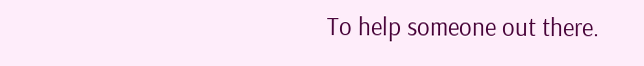To help someone out there.